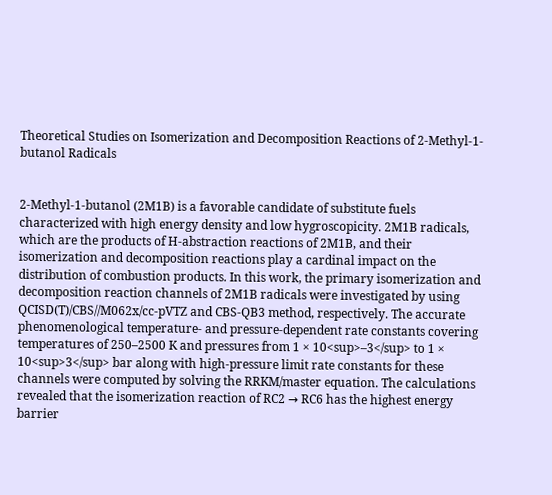Theoretical Studies on Isomerization and Decomposition Reactions of 2‑Methyl-1-butanol Radicals


2-Methyl-1-butanol (2M1B) is a favorable candidate of substitute fuels characterized with high energy density and low hygroscopicity. 2M1B radicals, which are the products of H-abstraction reactions of 2M1B, and their isomerization and decomposition reactions play a cardinal impact on the distribution of combustion products. In this work, the primary isomerization and decomposition reaction channels of 2M1B radicals were investigated by using QCISD(T)/CBS//M062x/cc-pVTZ and CBS-QB3 method, respectively. The accurate phenomenological temperature- and pressure-dependent rate constants covering temperatures of 250–2500 K and pressures from 1 × 10<sup>–3</sup> to 1 × 10<sup>3</sup> bar along with high-pressure limit rate constants for these channels were computed by solving the RRKM/master equation. The calculations revealed that the isomerization reaction of RC2 → RC6 has the highest energy barrier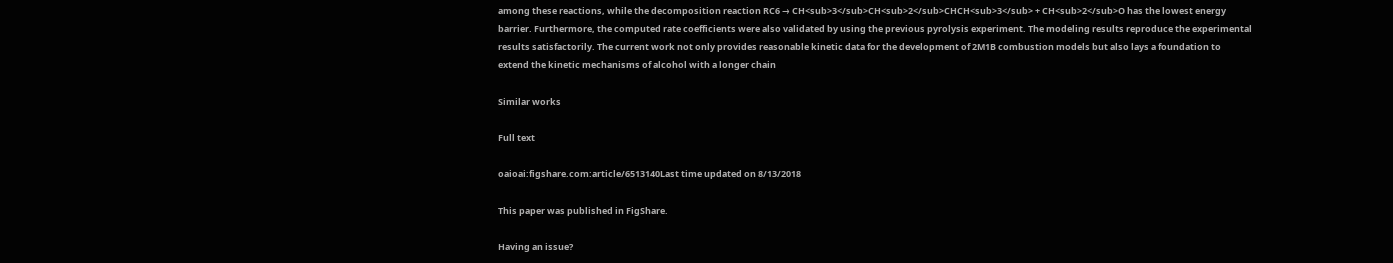among these reactions, while the decomposition reaction RC6 → CH<sub>3</sub>CH<sub>2</sub>CHCH<sub>3</sub> + CH<sub>2</sub>O has the lowest energy barrier. Furthermore, the computed rate coefficients were also validated by using the previous pyrolysis experiment. The modeling results reproduce the experimental results satisfactorily. The current work not only provides reasonable kinetic data for the development of 2M1B combustion models but also lays a foundation to extend the kinetic mechanisms of alcohol with a longer chain

Similar works

Full text

oaioai:figshare.com:article/6513140Last time updated on 8/13/2018

This paper was published in FigShare.

Having an issue?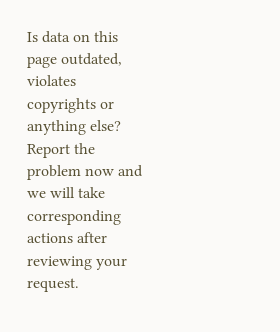Is data on this page outdated, violates copyrights or anything else? Report the problem now and we will take corresponding actions after reviewing your request.